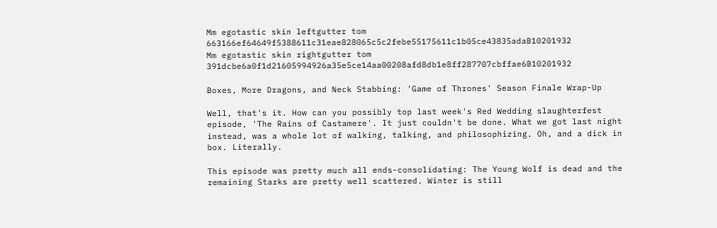Mm egotastic skin leftgutter tom 663166ef64649f5388611c31eae828065c5c2febe55175611c1b05ce43835adaB10201932
Mm egotastic skin rightgutter tom 391dcbe6a0f1d21605994926a35e5ce14aa00208afd8db1e8ff287707cbffae6B10201932

Boxes, More Dragons, and Neck Stabbing: 'Game of Thrones' Season Finale Wrap-Up

Well, that's it. How can you possibly top last week's Red Wedding slaughterfest episode, 'The Rains of Castamere'. It just couldn't be done. What we got last night instead, was a whole lot of walking, talking, and philosophizing. Oh, and a dick in box. Literally.

This episode was pretty much all ends-consolidating: The Young Wolf is dead and the remaining Starks are pretty well scattered. Winter is still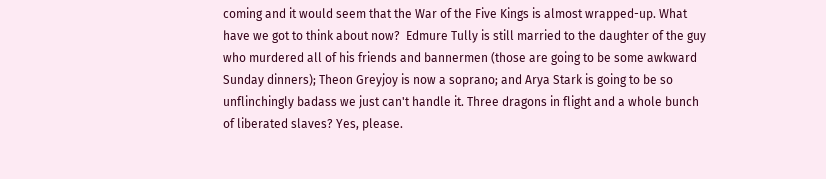coming and it would seem that the War of the Five Kings is almost wrapped-up. What have we got to think about now?  Edmure Tully is still married to the daughter of the guy who murdered all of his friends and bannermen (those are going to be some awkward Sunday dinners); Theon Greyjoy is now a soprano; and Arya Stark is going to be so unflinchingly badass we just can't handle it. Three dragons in flight and a whole bunch of liberated slaves? Yes, please.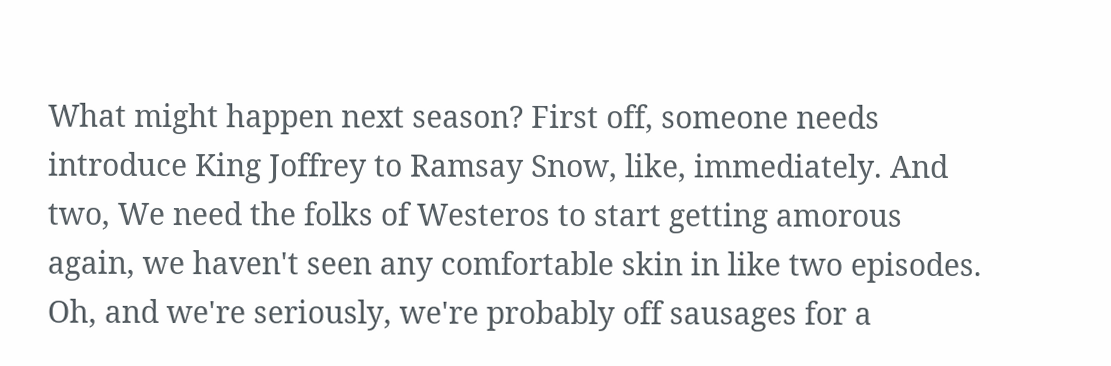What might happen next season? First off, someone needs introduce King Joffrey to Ramsay Snow, like, immediately. And two, We need the folks of Westeros to start getting amorous again, we haven't seen any comfortable skin in like two episodes. Oh, and we're seriously, we're probably off sausages for a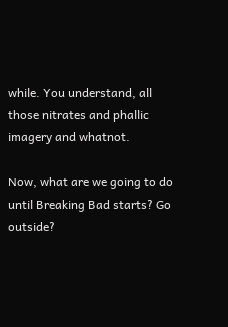while. You understand, all those nitrates and phallic imagery and whatnot.

Now, what are we going to do until Breaking Bad starts? Go outside?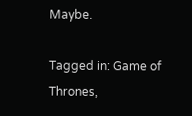Maybe.

Tagged in: Game of Thrones,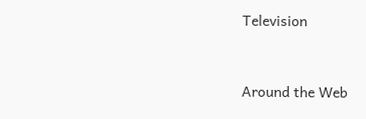Television


Around the Web